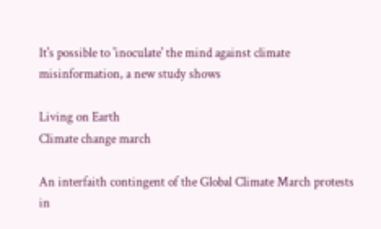It's possible to 'inoculate' the mind against climate misinformation, a new study shows

Living on Earth
Climate change march

An interfaith contingent of the Global Climate March protests in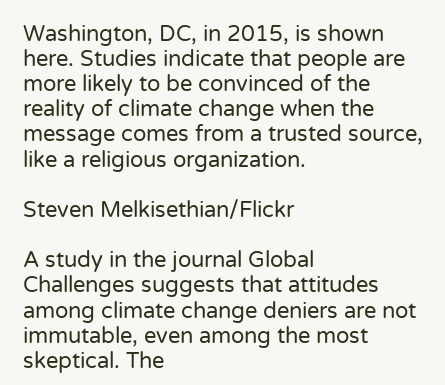Washington, DC, in 2015, is shown here. Studies indicate that people are more likely to be convinced of the reality of climate change when the message comes from a trusted source, like a religious organization.

Steven Melkisethian/Flickr

A study in the journal Global Challenges suggests that attitudes among climate change deniers are not immutable, even among the most skeptical. The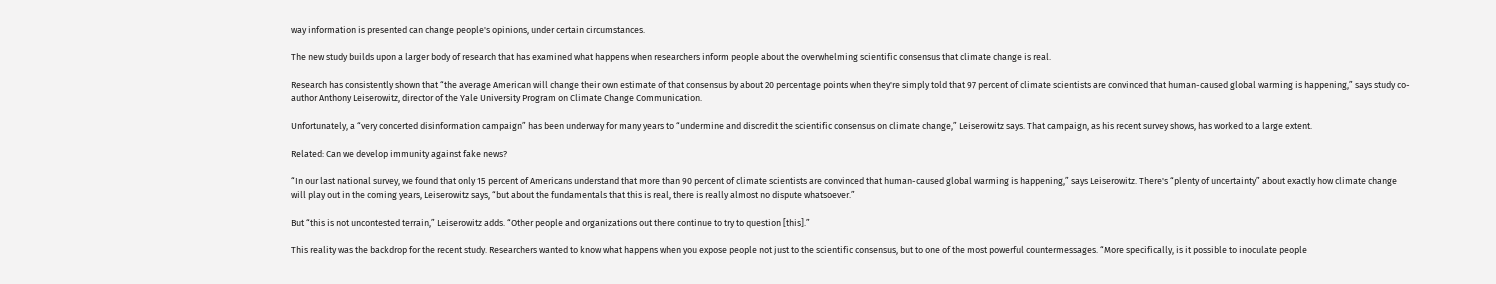way information is presented can change people's opinions, under certain circumstances.

The new study builds upon a larger body of research that has examined what happens when researchers inform people about the overwhelming scientific consensus that climate change is real.

Research has consistently shown that “the average American will change their own estimate of that consensus by about 20 percentage points when they're simply told that 97 percent of climate scientists are convinced that human-caused global warming is happening,” says study co-author Anthony Leiserowitz, director of the Yale University Program on Climate Change Communication.

Unfortunately, a “very concerted disinformation campaign” has been underway for many years to “undermine and discredit the scientific consensus on climate change,” Leiserowitz says. That campaign, as his recent survey shows, has worked to a large extent.

Related: Can we develop immunity against fake news?

“In our last national survey, we found that only 15 percent of Americans understand that more than 90 percent of climate scientists are convinced that human-caused global warming is happening,” says Leiserowitz. There's “plenty of uncertainty” about exactly how climate change will play out in the coming years, Leiserowitz says, “but about the fundamentals that this is real, there is really almost no dispute whatsoever.”

But “this is not uncontested terrain,” Leiserowitz adds. “Other people and organizations out there continue to try to question [this].”

This reality was the backdrop for the recent study. Researchers wanted to know what happens when you expose people not just to the scientific consensus, but to one of the most powerful countermessages. “More specifically, is it possible to inoculate people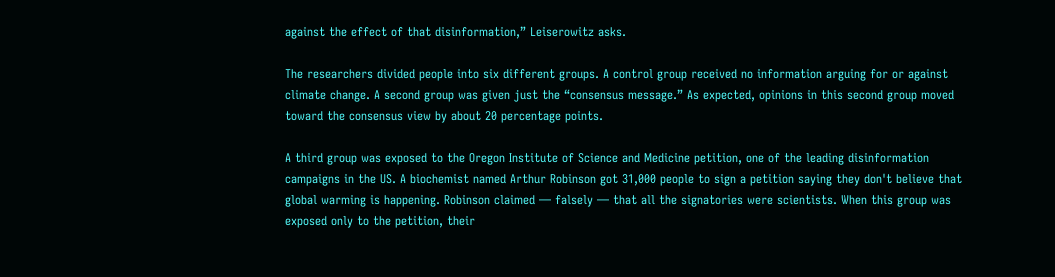against the effect of that disinformation,” Leiserowitz asks.

The researchers divided people into six different groups. A control group received no information arguing for or against climate change. A second group was given just the “consensus message.” As expected, opinions in this second group moved toward the consensus view by about 20 percentage points.

A third group was exposed to the Oregon Institute of Science and Medicine petition, one of the leading disinformation campaigns in the US. A biochemist named Arthur Robinson got 31,000 people to sign a petition saying they don't believe that global warming is happening. Robinson claimed — falsely — that all the signatories were scientists. When this group was exposed only to the petition, their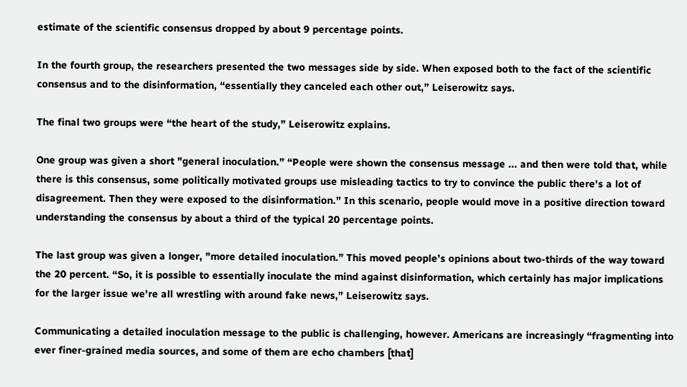estimate of the scientific consensus dropped by about 9 percentage points.

In the fourth group, the researchers presented the two messages side by side. When exposed both to the fact of the scientific consensus and to the disinformation, “essentially they canceled each other out,” Leiserowitz says.

The final two groups were “the heart of the study,” Leiserowitz explains.

One group was given a short "general inoculation.” “People were shown the consensus message ... and then were told that, while there is this consensus, some politically motivated groups use misleading tactics to try to convince the public there's a lot of disagreement. Then they were exposed to the disinformation.” In this scenario, people would move in a positive direction toward understanding the consensus by about a third of the typical 20 percentage points.

The last group was given a longer, "more detailed inoculation.” This moved people’s opinions about two-thirds of the way toward the 20 percent. “So, it is possible to essentially inoculate the mind against disinformation, which certainly has major implications for the larger issue we're all wrestling with around fake news,” Leiserowitz says.

Communicating a detailed inoculation message to the public is challenging, however. Americans are increasingly “fragmenting into ever finer-grained media sources, and some of them are echo chambers [that]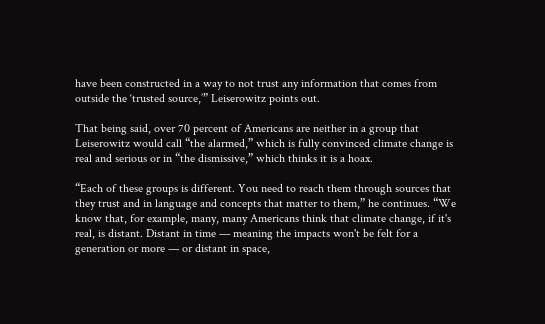have been constructed in a way to not trust any information that comes from outside the ‘trusted source,’” Leiserowitz points out.

That being said, over 70 percent of Americans are neither in a group that Leiserowitz would call “the alarmed,” which is fully convinced climate change is real and serious or in “the dismissive,” which thinks it is a hoax.

“Each of these groups is different. You need to reach them through sources that they trust and in language and concepts that matter to them,” he continues. “We know that, for example, many, many Americans think that climate change, if it's real, is distant. Distant in time — meaning the impacts won't be felt for a generation or more — or distant in space,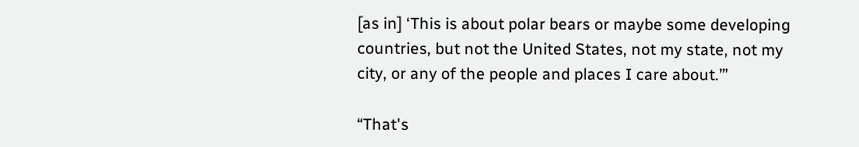[as in] ‘This is about polar bears or maybe some developing countries, but not the United States, not my state, not my city, or any of the people and places I care about.’”

“That's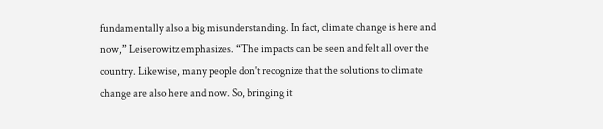fundamentally also a big misunderstanding. In fact, climate change is here and now,” Leiserowitz emphasizes. “The impacts can be seen and felt all over the country. Likewise, many people don't recognize that the solutions to climate change are also here and now. So, bringing it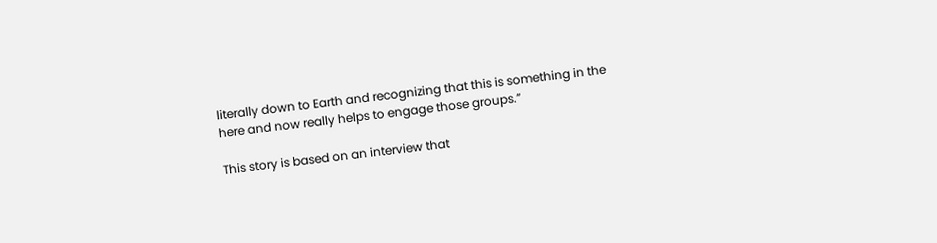literally down to Earth and recognizing that this is something in the here and now really helps to engage those groups.”

This story is based on an interview that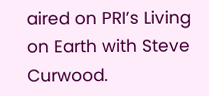aired on PRI’s Living on Earth with Steve Curwood.